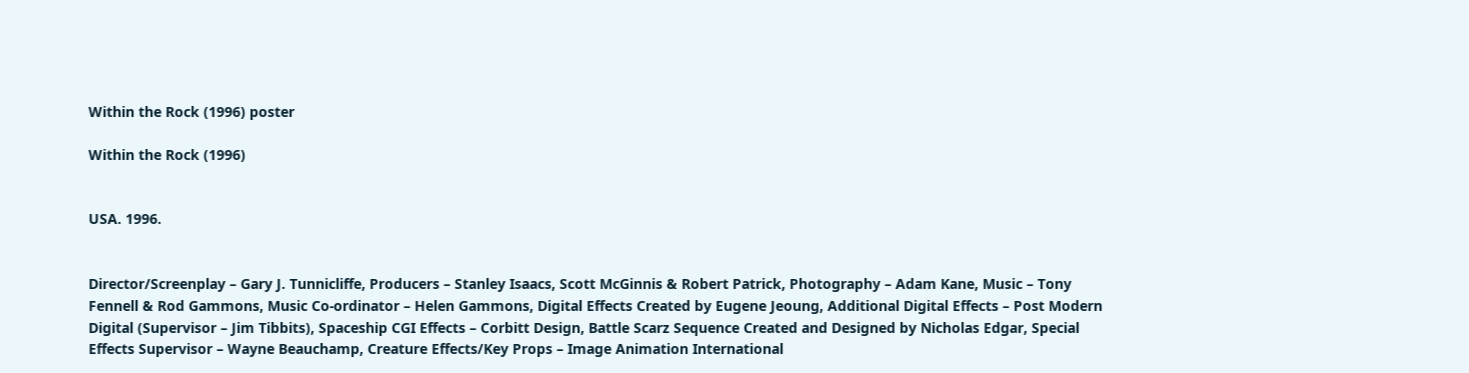Within the Rock (1996) poster

Within the Rock (1996)


USA. 1996.


Director/Screenplay – Gary J. Tunnicliffe, Producers – Stanley Isaacs, Scott McGinnis & Robert Patrick, Photography – Adam Kane, Music – Tony Fennell & Rod Gammons, Music Co-ordinator – Helen Gammons, Digital Effects Created by Eugene Jeoung, Additional Digital Effects – Post Modern Digital (Supervisor – Jim Tibbits), Spaceship CGI Effects – Corbitt Design, Battle Scarz Sequence Created and Designed by Nicholas Edgar, Special Effects Supervisor – Wayne Beauchamp, Creature Effects/Key Props – Image Animation International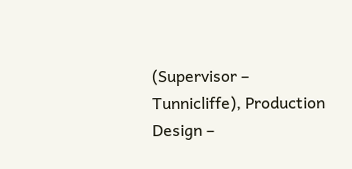(Supervisor – Tunnicliffe), Production Design –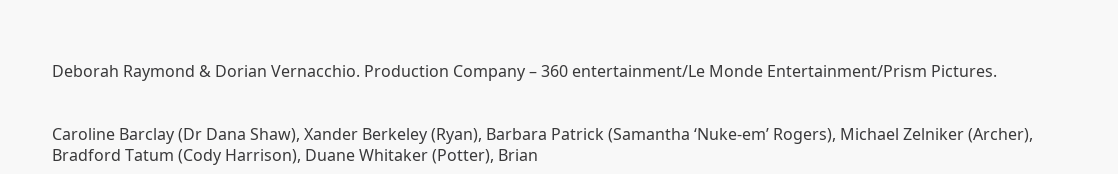Deborah Raymond & Dorian Vernacchio. Production Company – 360 entertainment/Le Monde Entertainment/Prism Pictures.


Caroline Barclay (Dr Dana Shaw), Xander Berkeley (Ryan), Barbara Patrick (Samantha ‘Nuke-em’ Rogers), Michael Zelniker (Archer), Bradford Tatum (Cody Harrison), Duane Whitaker (Potter), Brian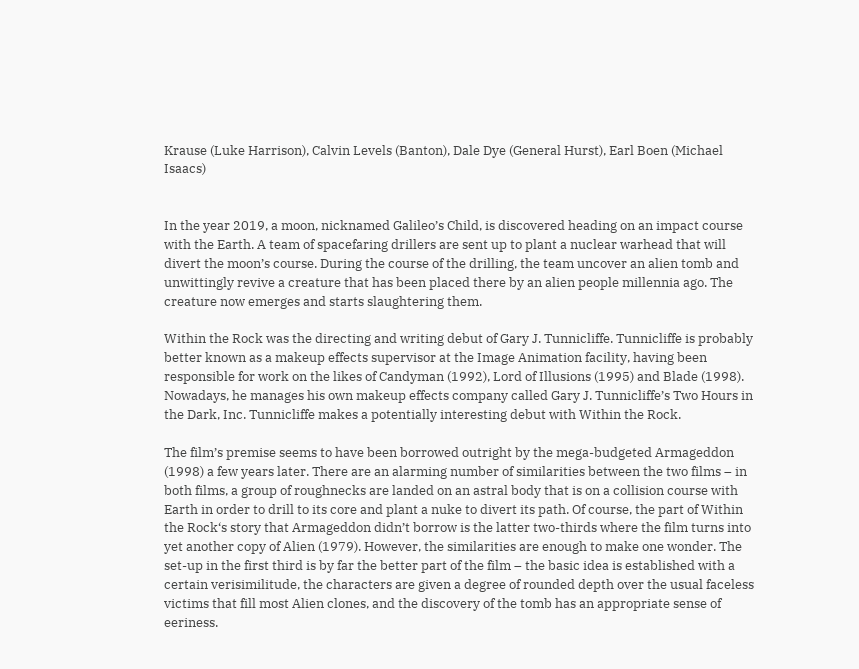Krause (Luke Harrison), Calvin Levels (Banton), Dale Dye (General Hurst), Earl Boen (Michael Isaacs)


In the year 2019, a moon, nicknamed Galileo’s Child, is discovered heading on an impact course with the Earth. A team of spacefaring drillers are sent up to plant a nuclear warhead that will divert the moon’s course. During the course of the drilling, the team uncover an alien tomb and unwittingly revive a creature that has been placed there by an alien people millennia ago. The creature now emerges and starts slaughtering them.

Within the Rock was the directing and writing debut of Gary J. Tunnicliffe. Tunnicliffe is probably better known as a makeup effects supervisor at the Image Animation facility, having been responsible for work on the likes of Candyman (1992), Lord of Illusions (1995) and Blade (1998). Nowadays, he manages his own makeup effects company called Gary J. Tunnicliffe’s Two Hours in the Dark, Inc. Tunnicliffe makes a potentially interesting debut with Within the Rock.

The film’s premise seems to have been borrowed outright by the mega-budgeted Armageddon (1998) a few years later. There are an alarming number of similarities between the two films – in both films, a group of roughnecks are landed on an astral body that is on a collision course with Earth in order to drill to its core and plant a nuke to divert its path. Of course, the part of Within the Rock‘s story that Armageddon didn’t borrow is the latter two-thirds where the film turns into yet another copy of Alien (1979). However, the similarities are enough to make one wonder. The set-up in the first third is by far the better part of the film – the basic idea is established with a certain verisimilitude, the characters are given a degree of rounded depth over the usual faceless victims that fill most Alien clones, and the discovery of the tomb has an appropriate sense of eeriness.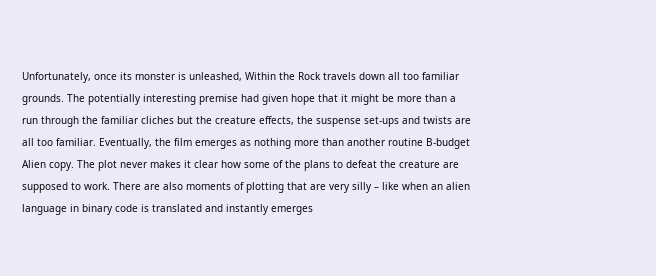Unfortunately, once its monster is unleashed, Within the Rock travels down all too familiar grounds. The potentially interesting premise had given hope that it might be more than a run through the familiar cliches but the creature effects, the suspense set-ups and twists are all too familiar. Eventually, the film emerges as nothing more than another routine B-budget Alien copy. The plot never makes it clear how some of the plans to defeat the creature are supposed to work. There are also moments of plotting that are very silly – like when an alien language in binary code is translated and instantly emerges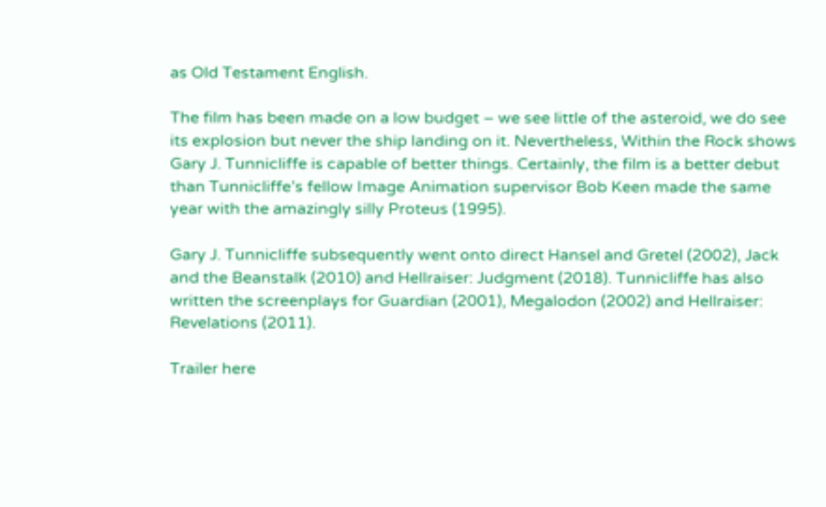as Old Testament English.

The film has been made on a low budget – we see little of the asteroid, we do see its explosion but never the ship landing on it. Nevertheless, Within the Rock shows Gary J. Tunnicliffe is capable of better things. Certainly, the film is a better debut than Tunnicliffe’s fellow Image Animation supervisor Bob Keen made the same year with the amazingly silly Proteus (1995).

Gary J. Tunnicliffe subsequently went onto direct Hansel and Gretel (2002), Jack and the Beanstalk (2010) and Hellraiser: Judgment (2018). Tunnicliffe has also written the screenplays for Guardian (2001), Megalodon (2002) and Hellraiser: Revelations (2011).

Trailer here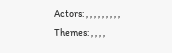Actors: , , , , , , , , ,
Themes: , , , ,